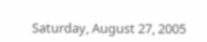Saturday, August 27, 2005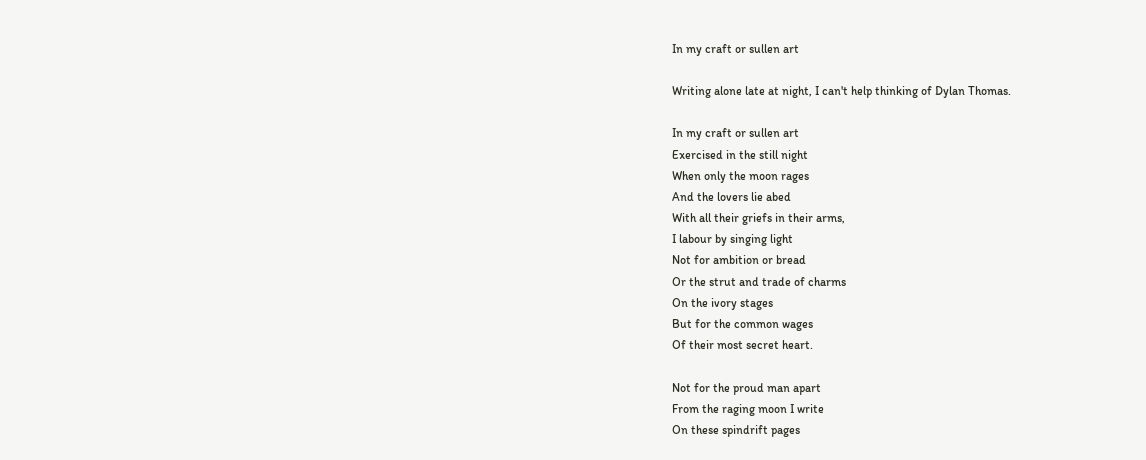In my craft or sullen art

Writing alone late at night, I can't help thinking of Dylan Thomas.

In my craft or sullen art
Exercised in the still night
When only the moon rages
And the lovers lie abed
With all their griefs in their arms,
I labour by singing light
Not for ambition or bread
Or the strut and trade of charms
On the ivory stages
But for the common wages
Of their most secret heart.

Not for the proud man apart
From the raging moon I write
On these spindrift pages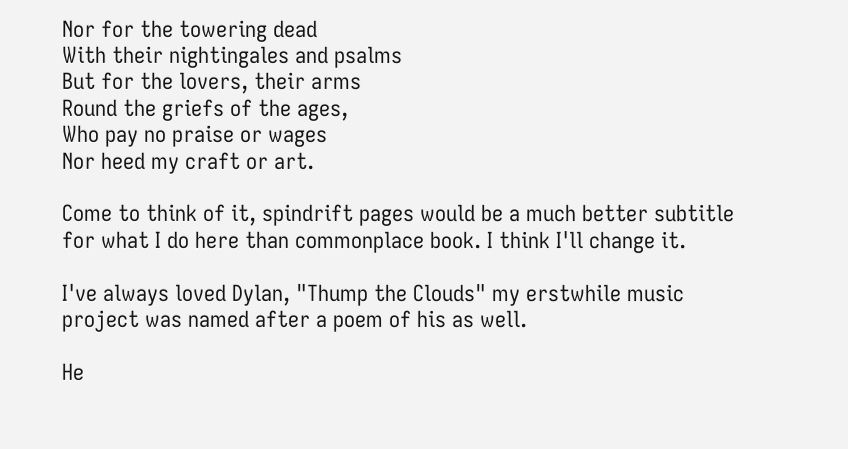Nor for the towering dead
With their nightingales and psalms
But for the lovers, their arms
Round the griefs of the ages,
Who pay no praise or wages
Nor heed my craft or art.

Come to think of it, spindrift pages would be a much better subtitle for what I do here than commonplace book. I think I'll change it.

I've always loved Dylan, "Thump the Clouds" my erstwhile music project was named after a poem of his as well.

He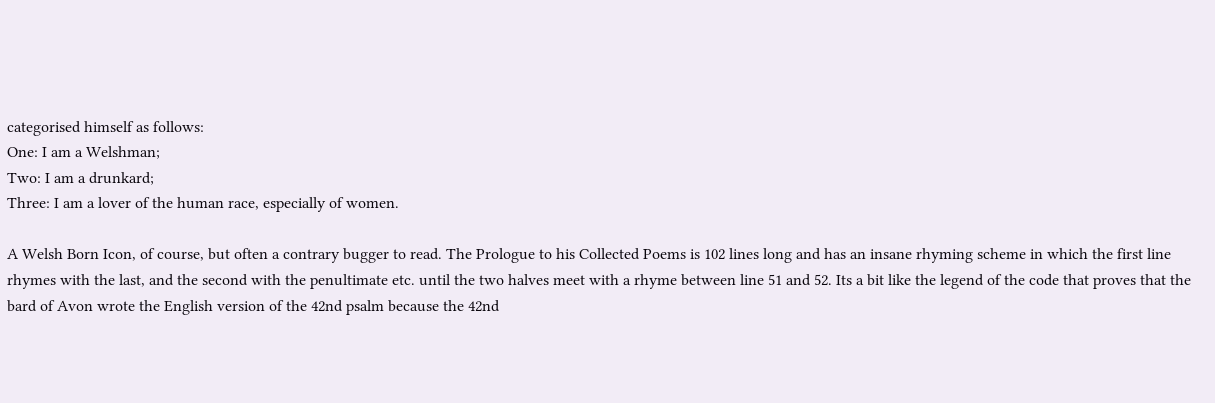categorised himself as follows:
One: I am a Welshman;
Two: I am a drunkard;
Three: I am a lover of the human race, especially of women.

A Welsh Born Icon, of course, but often a contrary bugger to read. The Prologue to his Collected Poems is 102 lines long and has an insane rhyming scheme in which the first line rhymes with the last, and the second with the penultimate etc. until the two halves meet with a rhyme between line 51 and 52. Its a bit like the legend of the code that proves that the bard of Avon wrote the English version of the 42nd psalm because the 42nd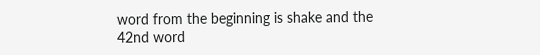word from the beginning is shake and the 42nd word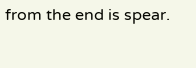from the end is spear.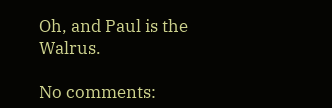Oh, and Paul is the Walrus.

No comments: